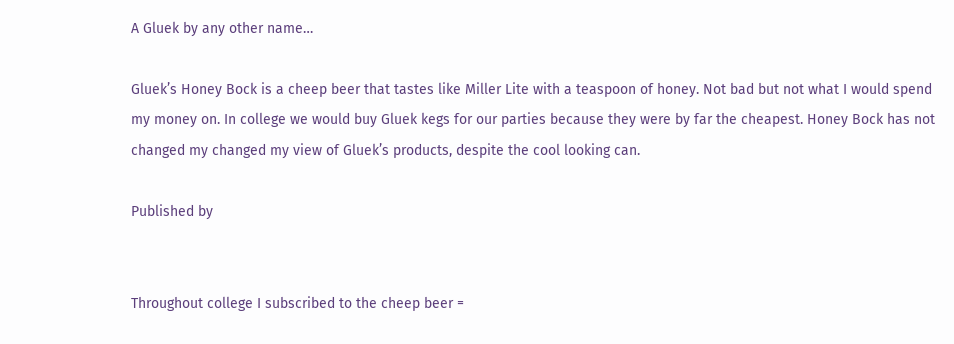A Gluek by any other name…

Gluek’s Honey Bock is a cheep beer that tastes like Miller Lite with a teaspoon of honey. Not bad but not what I would spend my money on. In college we would buy Gluek kegs for our parties because they were by far the cheapest. Honey Bock has not changed my changed my view of Gluek’s products, despite the cool looking can.

Published by


Throughout college I subscribed to the cheep beer =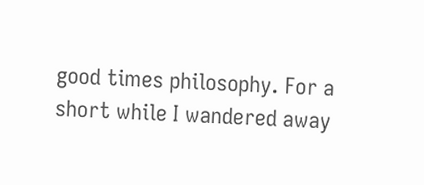good times philosophy. For a short while I wandered away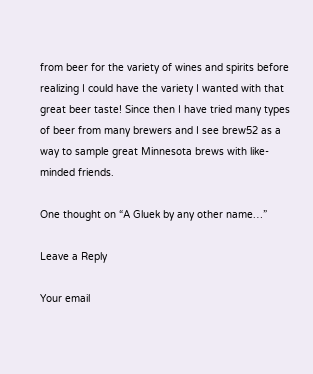from beer for the variety of wines and spirits before realizing I could have the variety I wanted with that great beer taste! Since then I have tried many types of beer from many brewers and I see brew52 as a way to sample great Minnesota brews with like-minded friends.

One thought on “A Gluek by any other name…”

Leave a Reply

Your email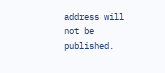address will not be published.